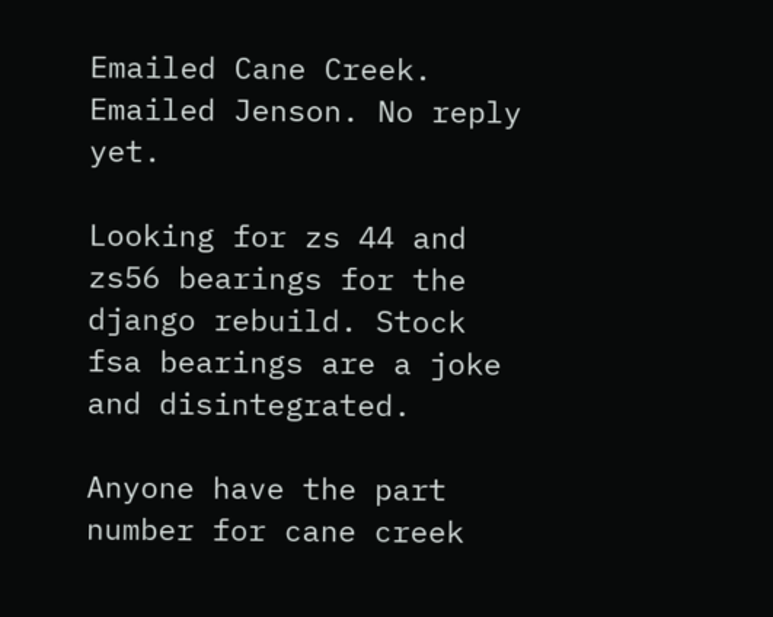Emailed Cane Creek. Emailed Jenson. No reply yet.

Looking for zs 44 and zs56 bearings for the django rebuild. Stock fsa bearings are a joke and disintegrated.

Anyone have the part number for cane creek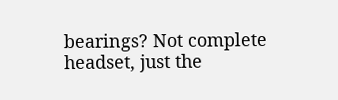bearings? Not complete headset, just the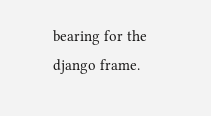bearing for the django frame.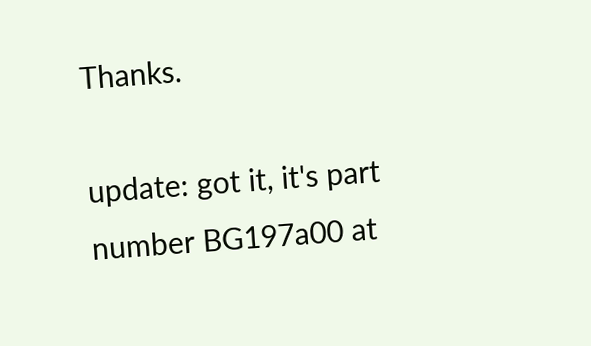Thanks.

update: got it, it's part number BG197a00 at